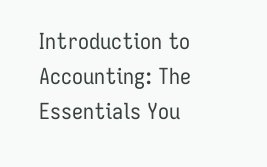Introduction to Accounting: The Essentials You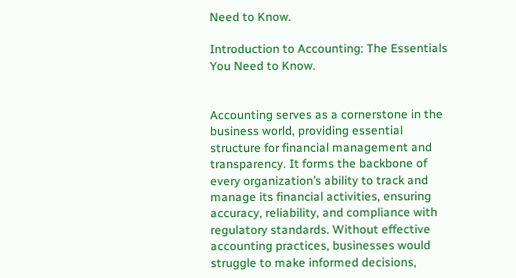Need to Know.

Introduction to Accounting: The Essentials You Need to Know.


Accounting serves as a cornerstone in the business world, providing essential structure for financial management and transparency. It forms the backbone of every organization’s ability to track and manage its financial activities, ensuring accuracy, reliability, and compliance with regulatory standards. Without effective accounting practices, businesses would struggle to make informed decisions,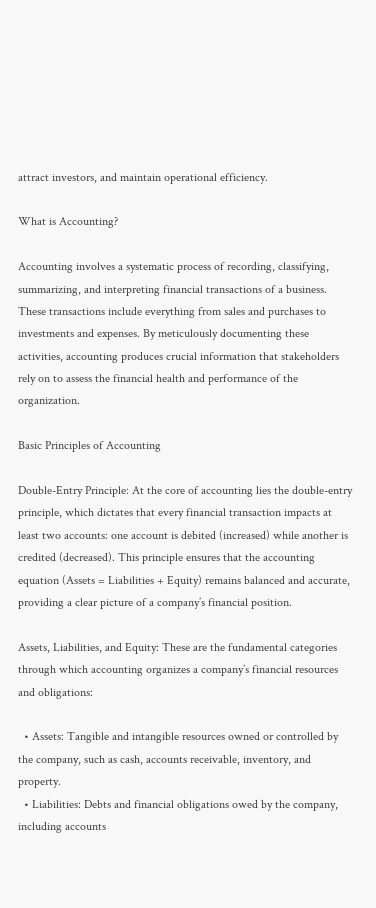attract investors, and maintain operational efficiency.

What is Accounting?

Accounting involves a systematic process of recording, classifying, summarizing, and interpreting financial transactions of a business. These transactions include everything from sales and purchases to investments and expenses. By meticulously documenting these activities, accounting produces crucial information that stakeholders rely on to assess the financial health and performance of the organization.

Basic Principles of Accounting

Double-Entry Principle: At the core of accounting lies the double-entry principle, which dictates that every financial transaction impacts at least two accounts: one account is debited (increased) while another is credited (decreased). This principle ensures that the accounting equation (Assets = Liabilities + Equity) remains balanced and accurate, providing a clear picture of a company’s financial position.

Assets, Liabilities, and Equity: These are the fundamental categories through which accounting organizes a company’s financial resources and obligations:

  • Assets: Tangible and intangible resources owned or controlled by the company, such as cash, accounts receivable, inventory, and property.
  • Liabilities: Debts and financial obligations owed by the company, including accounts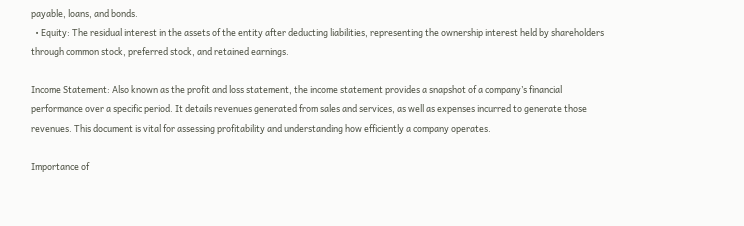payable, loans, and bonds.
  • Equity: The residual interest in the assets of the entity after deducting liabilities, representing the ownership interest held by shareholders through common stock, preferred stock, and retained earnings.

Income Statement: Also known as the profit and loss statement, the income statement provides a snapshot of a company’s financial performance over a specific period. It details revenues generated from sales and services, as well as expenses incurred to generate those revenues. This document is vital for assessing profitability and understanding how efficiently a company operates.

Importance of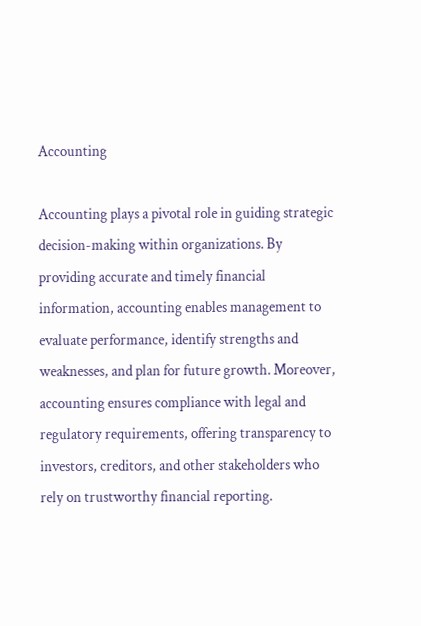Accounting

Accounting plays a pivotal role in guiding strategic decision-making within organizations. By providing accurate and timely financial information, accounting enables management to evaluate performance, identify strengths and weaknesses, and plan for future growth. Moreover, accounting ensures compliance with legal and regulatory requirements, offering transparency to investors, creditors, and other stakeholders who rely on trustworthy financial reporting.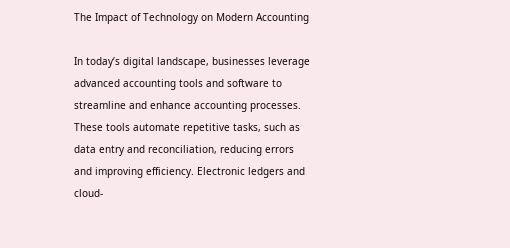The Impact of Technology on Modern Accounting

In today’s digital landscape, businesses leverage advanced accounting tools and software to streamline and enhance accounting processes. These tools automate repetitive tasks, such as data entry and reconciliation, reducing errors and improving efficiency. Electronic ledgers and cloud-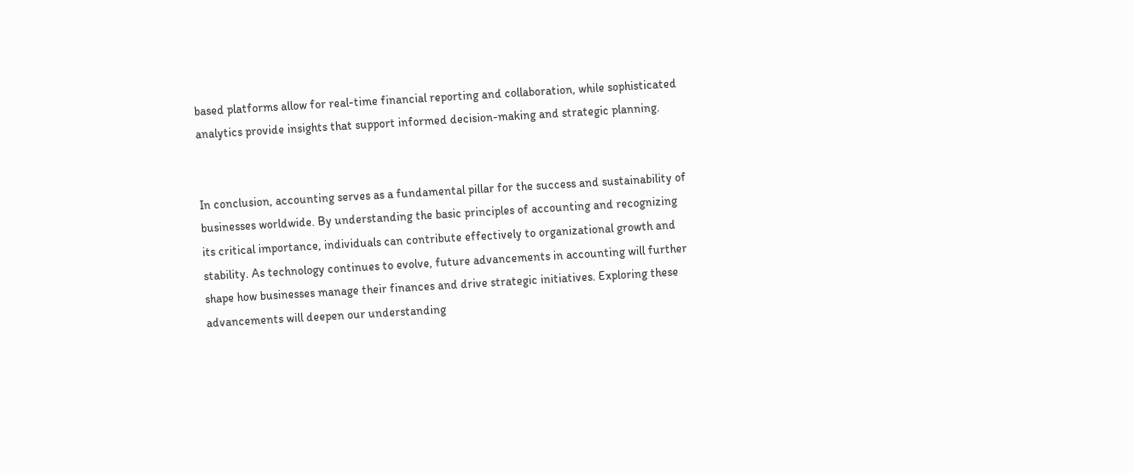based platforms allow for real-time financial reporting and collaboration, while sophisticated analytics provide insights that support informed decision-making and strategic planning.


In conclusion, accounting serves as a fundamental pillar for the success and sustainability of businesses worldwide. By understanding the basic principles of accounting and recognizing its critical importance, individuals can contribute effectively to organizational growth and stability. As technology continues to evolve, future advancements in accounting will further shape how businesses manage their finances and drive strategic initiatives. Exploring these advancements will deepen our understanding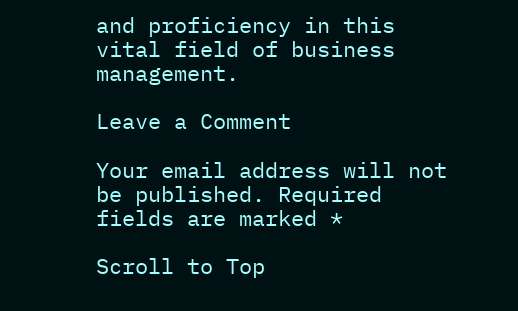and proficiency in this vital field of business management.

Leave a Comment

Your email address will not be published. Required fields are marked *

Scroll to Top